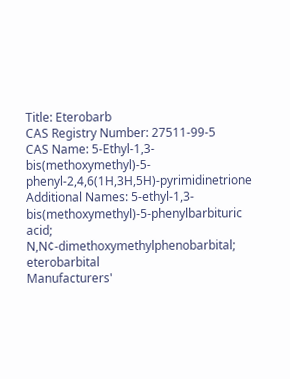Title: Eterobarb
CAS Registry Number: 27511-99-5
CAS Name: 5-Ethyl-1,3-bis(methoxymethyl)-5-phenyl-2,4,6(1H,3H,5H)-pyrimidinetrione
Additional Names: 5-ethyl-1,3-bis(methoxymethyl)-5-phenylbarbituric acid; N,N¢-dimethoxymethylphenobarbital; eterobarbital
Manufacturers'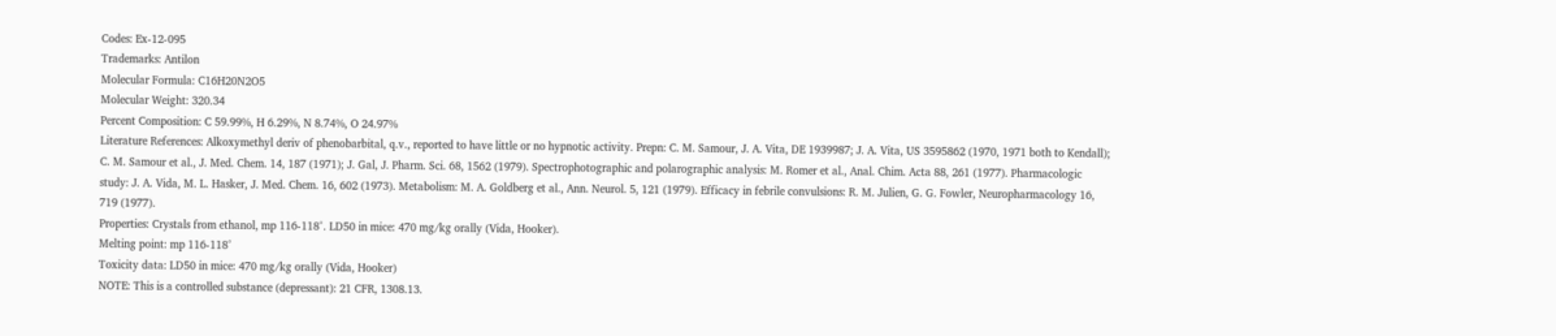Codes: Ex-12-095
Trademarks: Antilon
Molecular Formula: C16H20N2O5
Molecular Weight: 320.34
Percent Composition: C 59.99%, H 6.29%, N 8.74%, O 24.97%
Literature References: Alkoxymethyl deriv of phenobarbital, q.v., reported to have little or no hypnotic activity. Prepn: C. M. Samour, J. A. Vita, DE 1939987; J. A. Vita, US 3595862 (1970, 1971 both to Kendall); C. M. Samour et al., J. Med. Chem. 14, 187 (1971); J. Gal, J. Pharm. Sci. 68, 1562 (1979). Spectrophotographic and polarographic analysis: M. Romer et al., Anal. Chim. Acta 88, 261 (1977). Pharmacologic study: J. A. Vida, M. L. Hasker, J. Med. Chem. 16, 602 (1973). Metabolism: M. A. Goldberg et al., Ann. Neurol. 5, 121 (1979). Efficacy in febrile convulsions: R. M. Julien, G. G. Fowler, Neuropharmacology 16, 719 (1977).
Properties: Crystals from ethanol, mp 116-118°. LD50 in mice: 470 mg/kg orally (Vida, Hooker).
Melting point: mp 116-118°
Toxicity data: LD50 in mice: 470 mg/kg orally (Vida, Hooker)
NOTE: This is a controlled substance (depressant): 21 CFR, 1308.13.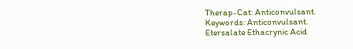Therap-Cat: Anticonvulsant.
Keywords: Anticonvulsant.
Etersalate Ethacrynic Acid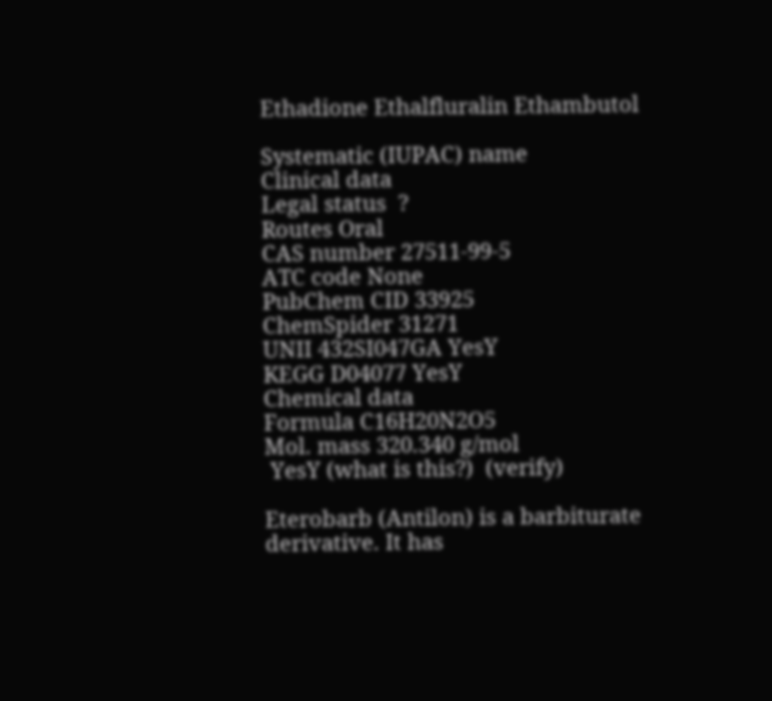Ethadione Ethalfluralin Ethambutol

Systematic (IUPAC) name
Clinical data
Legal status  ?
Routes Oral
CAS number 27511-99-5
ATC code None
PubChem CID 33925
ChemSpider 31271
UNII 432SI047GA YesY
KEGG D04077 YesY
Chemical data
Formula C16H20N2O5
Mol. mass 320.340 g/mol
 YesY (what is this?)  (verify)

Eterobarb (Antilon) is a barbiturate derivative. It has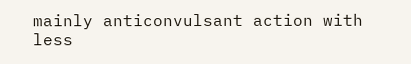mainly anticonvulsant action with less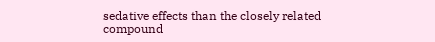sedative effects than the closely related compound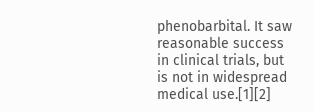phenobarbital. It saw reasonable success in clinical trials, but is not in widespread medical use.[1][2]